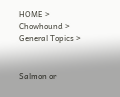HOME > Chowhound > General Topics >


Salmon or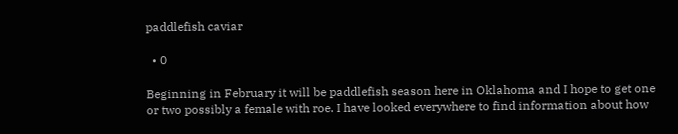paddlefish caviar

  • 0

Beginning in February it will be paddlefish season here in Oklahoma and I hope to get one or two possibly a female with roe. I have looked everywhere to find information about how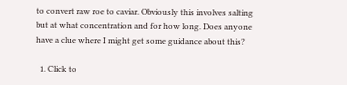to convert raw roe to caviar. Obviously this involves salting but at what concentration and for how long. Does anyone have a clue where I might get some guidance about this?

  1. Click to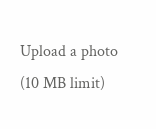Upload a photo (10 MB limit)